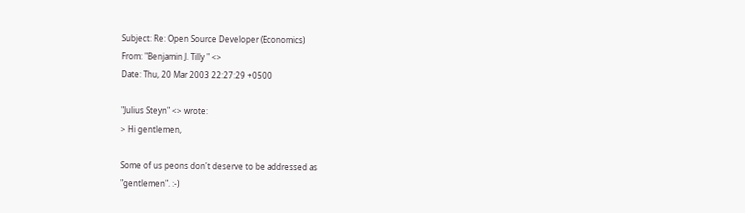Subject: Re: Open Source Developer (Economics)
From: "Benjamin J. Tilly " <>
Date: Thu, 20 Mar 2003 22:27:29 +0500

"Julius Steyn" <> wrote:
> Hi gentlemen,

Some of us peons don't deserve to be addressed as
"gentlemen". :-)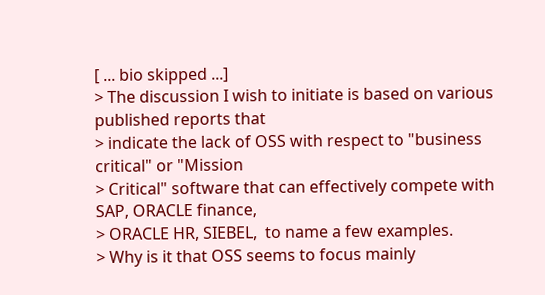[ ... bio skipped ...]
> The discussion I wish to initiate is based on various published reports that
> indicate the lack of OSS with respect to "business critical" or "Mission
> Critical" software that can effectively compete with SAP, ORACLE finance,
> ORACLE HR, SIEBEL,  to name a few examples.
> Why is it that OSS seems to focus mainly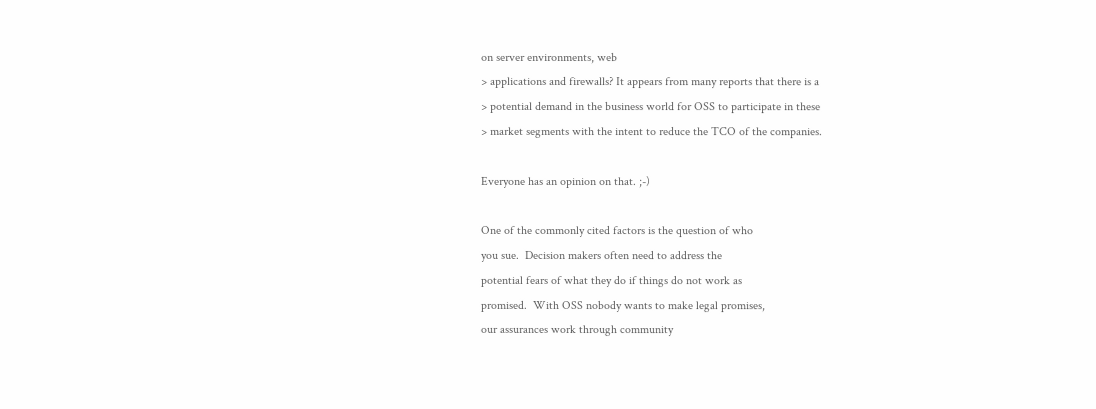on server environments, web
> applications and firewalls? It appears from many reports that there is a
> potential demand in the business world for OSS to participate in these
> market segments with the intent to reduce the TCO of the companies.

Everyone has an opinion on that. ;-)

One of the commonly cited factors is the question of who
you sue.  Decision makers often need to address the
potential fears of what they do if things do not work as
promised.  With OSS nobody wants to make legal promises,
our assurances work through community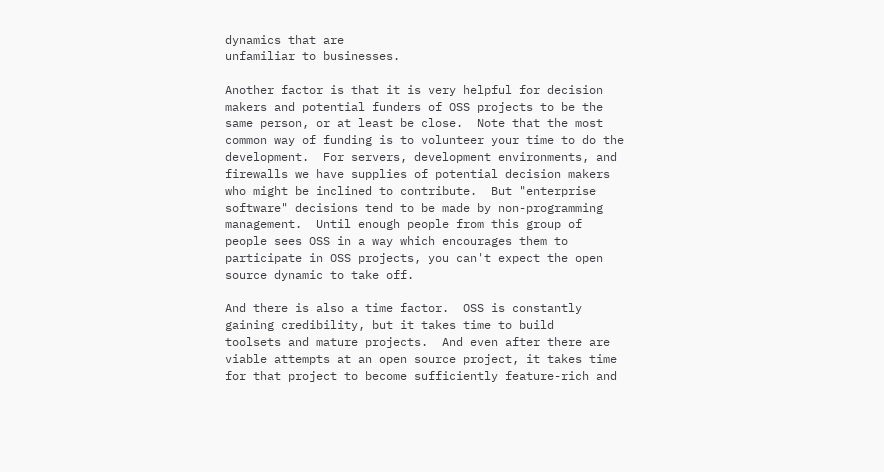dynamics that are
unfamiliar to businesses.

Another factor is that it is very helpful for decision
makers and potential funders of OSS projects to be the
same person, or at least be close.  Note that the most
common way of funding is to volunteer your time to do the
development.  For servers, development environments, and
firewalls we have supplies of potential decision makers
who might be inclined to contribute.  But "enterprise
software" decisions tend to be made by non-programming
management.  Until enough people from this group of
people sees OSS in a way which encourages them to
participate in OSS projects, you can't expect the open
source dynamic to take off.

And there is also a time factor.  OSS is constantly
gaining credibility, but it takes time to build
toolsets and mature projects.  And even after there are
viable attempts at an open source project, it takes time
for that project to become sufficiently feature-rich and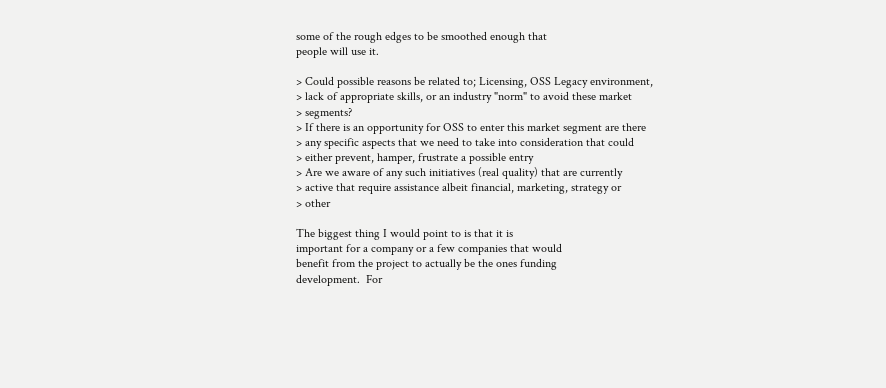some of the rough edges to be smoothed enough that
people will use it.

> Could possible reasons be related to; Licensing, OSS Legacy environment,
> lack of appropriate skills, or an industry "norm" to avoid these market
> segments?
> If there is an opportunity for OSS to enter this market segment are there
> any specific aspects that we need to take into consideration that could
> either prevent, hamper, frustrate a possible entry
> Are we aware of any such initiatives (real quality) that are currently
> active that require assistance albeit financial, marketing, strategy or
> other

The biggest thing I would point to is that it is
important for a company or a few companies that would
benefit from the project to actually be the ones funding
development.  For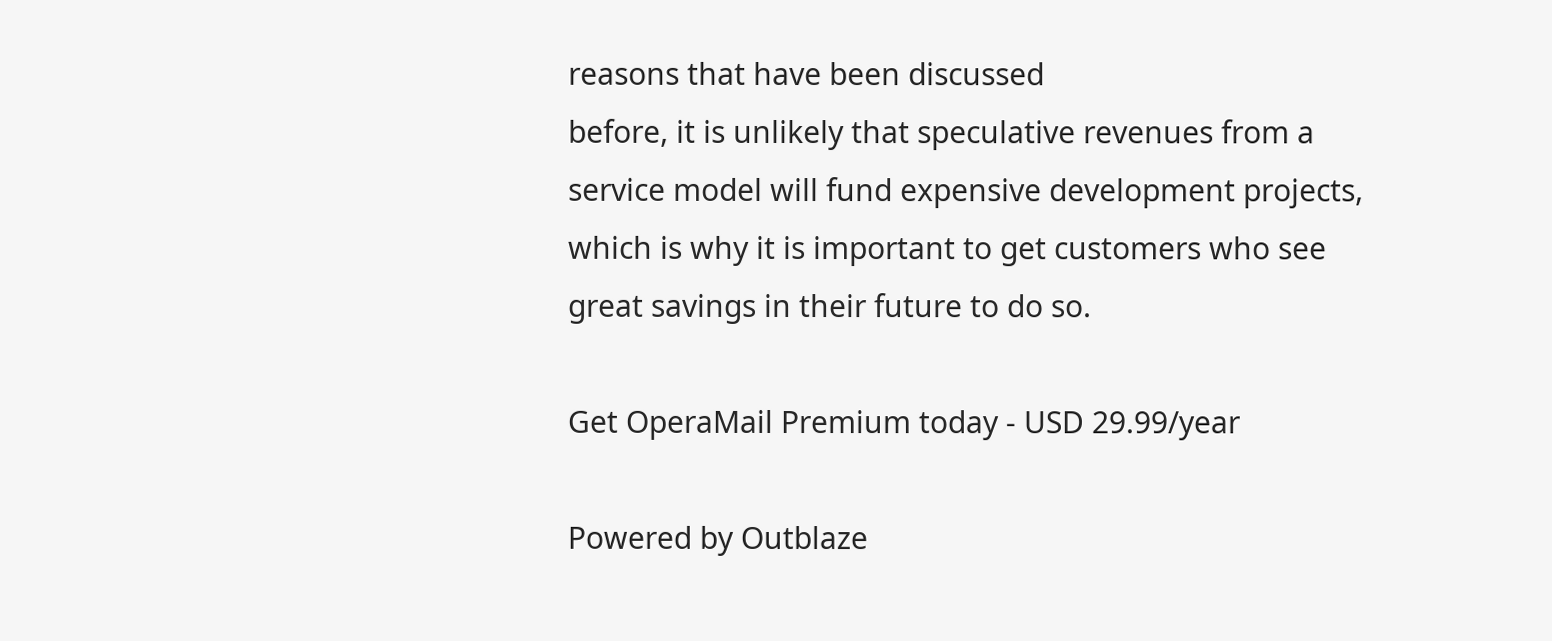reasons that have been discussed
before, it is unlikely that speculative revenues from a
service model will fund expensive development projects,
which is why it is important to get customers who see
great savings in their future to do so.

Get OperaMail Premium today - USD 29.99/year

Powered by Outblaze